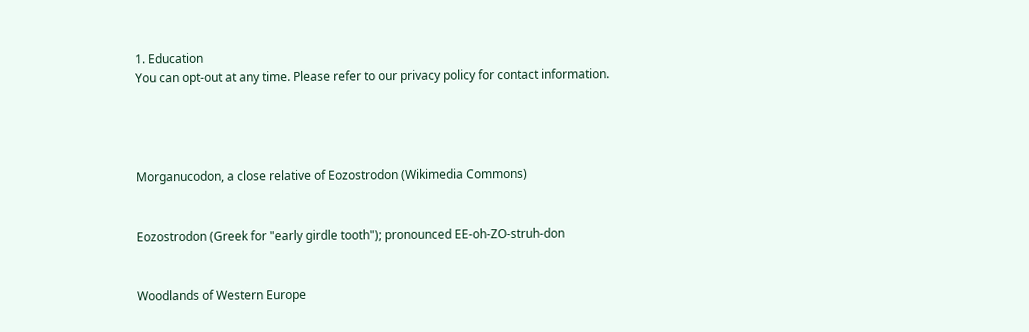1. Education
You can opt-out at any time. Please refer to our privacy policy for contact information.




Morganucodon, a close relative of Eozostrodon (Wikimedia Commons)


Eozostrodon (Greek for "early girdle tooth"); pronounced EE-oh-ZO-struh-don


Woodlands of Western Europe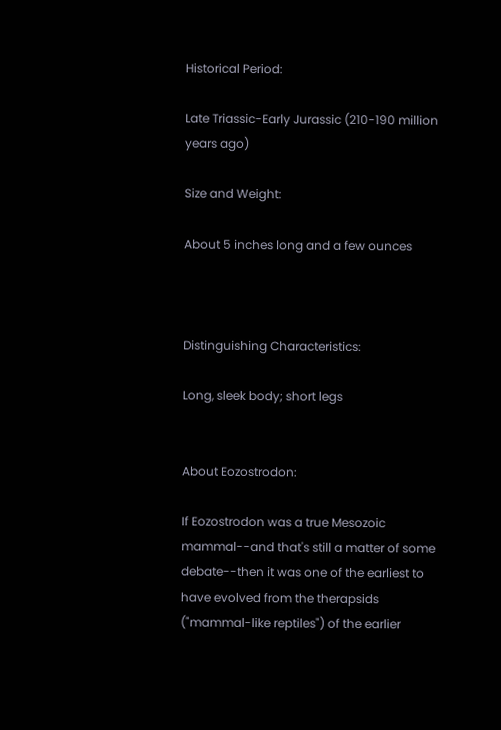Historical Period:

Late Triassic-Early Jurassic (210-190 million years ago)

Size and Weight:

About 5 inches long and a few ounces



Distinguishing Characteristics:

Long, sleek body; short legs


About Eozostrodon:

If Eozostrodon was a true Mesozoic mammal--and that's still a matter of some debate--then it was one of the earliest to have evolved from the therapsids ("mammal-like reptiles") of the earlier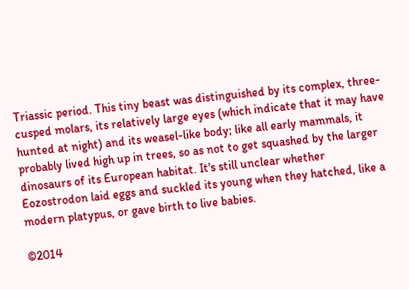Triassic period. This tiny beast was distinguished by its complex, three-cusped molars, its relatively large eyes (which indicate that it may have hunted at night) and its weasel-like body; like all early mammals, it probably lived high up in trees, so as not to get squashed by the larger dinosaurs of its European habitat. It's still unclear whether Eozostrodon laid eggs and suckled its young when they hatched, like a modern platypus, or gave birth to live babies.

©2014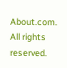About.com. All rights reserved.